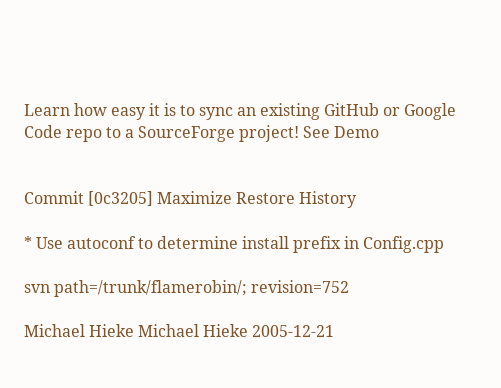Learn how easy it is to sync an existing GitHub or Google Code repo to a SourceForge project! See Demo


Commit [0c3205] Maximize Restore History

* Use autoconf to determine install prefix in Config.cpp

svn path=/trunk/flamerobin/; revision=752

Michael Hieke Michael Hieke 2005-12-21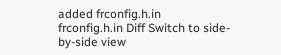added frconfig.h.in
frconfig.h.in Diff Switch to side-by-side view